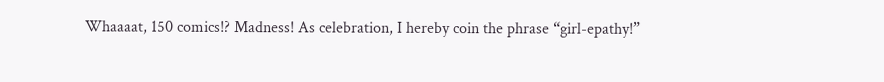Whaaaat, 150 comics!? Madness! As celebration, I hereby coin the phrase “girl-epathy!”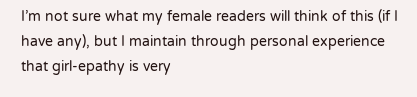I’m not sure what my female readers will think of this (if I have any), but I maintain through personal experience that girl-epathy is very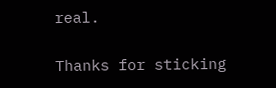real.

Thanks for sticking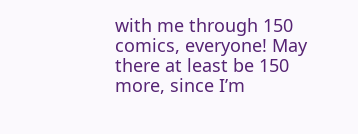with me through 150 comics, everyone! May there at least be 150 more, since I’m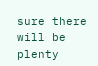sure there will be plenty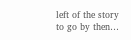left of the story to go by then…